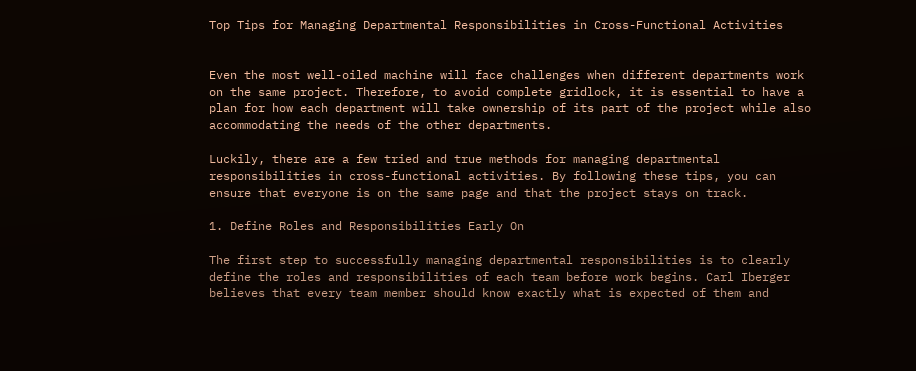Top Tips for Managing Departmental Responsibilities in Cross-Functional Activities


Even the most well-oiled machine will face challenges when different departments work on the same project. Therefore, to avoid complete gridlock, it is essential to have a plan for how each department will take ownership of its part of the project while also accommodating the needs of the other departments.

Luckily, there are a few tried and true methods for managing departmental responsibilities in cross-functional activities. By following these tips, you can ensure that everyone is on the same page and that the project stays on track.

1. Define Roles and Responsibilities Early On

The first step to successfully managing departmental responsibilities is to clearly define the roles and responsibilities of each team before work begins. Carl Iberger believes that every team member should know exactly what is expected of them and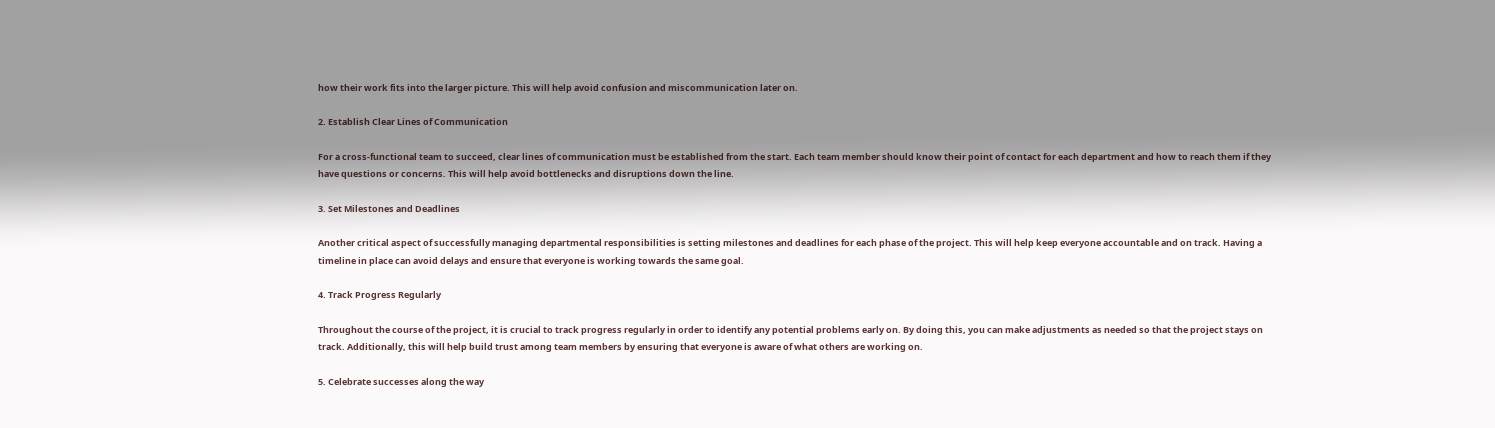how their work fits into the larger picture. This will help avoid confusion and miscommunication later on.

2. Establish Clear Lines of Communication

For a cross-functional team to succeed, clear lines of communication must be established from the start. Each team member should know their point of contact for each department and how to reach them if they have questions or concerns. This will help avoid bottlenecks and disruptions down the line.

3. Set Milestones and Deadlines

Another critical aspect of successfully managing departmental responsibilities is setting milestones and deadlines for each phase of the project. This will help keep everyone accountable and on track. Having a timeline in place can avoid delays and ensure that everyone is working towards the same goal.

4. Track Progress Regularly

Throughout the course of the project, it is crucial to track progress regularly in order to identify any potential problems early on. By doing this, you can make adjustments as needed so that the project stays on track. Additionally, this will help build trust among team members by ensuring that everyone is aware of what others are working on.

5. Celebrate successes along the way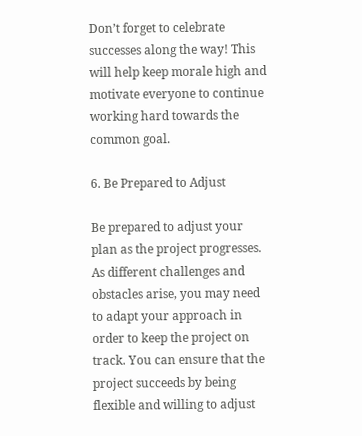Don’t forget to celebrate successes along the way! This will help keep morale high and motivate everyone to continue working hard towards the common goal.

6. Be Prepared to Adjust

Be prepared to adjust your plan as the project progresses. As different challenges and obstacles arise, you may need to adapt your approach in order to keep the project on track. You can ensure that the project succeeds by being flexible and willing to adjust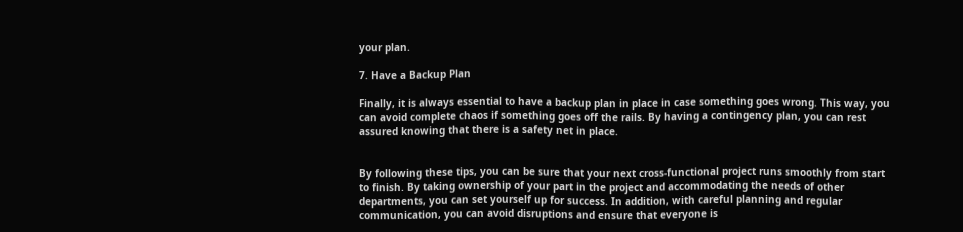your plan.

7. Have a Backup Plan

Finally, it is always essential to have a backup plan in place in case something goes wrong. This way, you can avoid complete chaos if something goes off the rails. By having a contingency plan, you can rest assured knowing that there is a safety net in place.


By following these tips, you can be sure that your next cross-functional project runs smoothly from start to finish. By taking ownership of your part in the project and accommodating the needs of other departments, you can set yourself up for success. In addition, with careful planning and regular communication, you can avoid disruptions and ensure that everyone is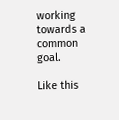working towards a common goal.

Like this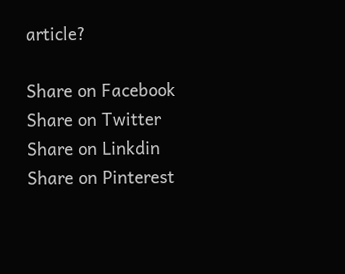article?

Share on Facebook
Share on Twitter
Share on Linkdin
Share on Pinterest